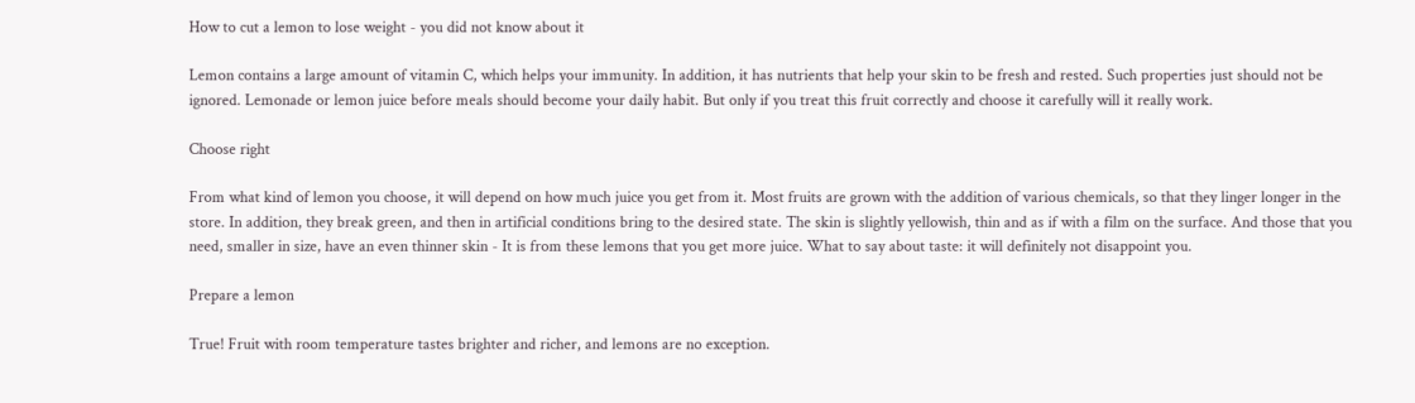How to cut a lemon to lose weight - you did not know about it

Lemon contains a large amount of vitamin C, which helps your immunity. In addition, it has nutrients that help your skin to be fresh and rested. Such properties just should not be ignored. Lemonade or lemon juice before meals should become your daily habit. But only if you treat this fruit correctly and choose it carefully will it really work.

Choose right

From what kind of lemon you choose, it will depend on how much juice you get from it. Most fruits are grown with the addition of various chemicals, so that they linger longer in the store. In addition, they break green, and then in artificial conditions bring to the desired state. The skin is slightly yellowish, thin and as if with a film on the surface. And those that you need, smaller in size, have an even thinner skin - It is from these lemons that you get more juice. What to say about taste: it will definitely not disappoint you.

Prepare a lemon

True! Fruit with room temperature tastes brighter and richer, and lemons are no exception.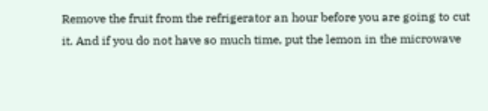Remove the fruit from the refrigerator an hour before you are going to cut it. And if you do not have so much time, put the lemon in the microwave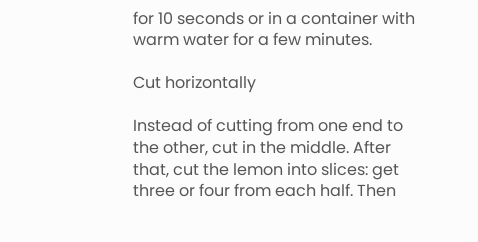for 10 seconds or in a container with warm water for a few minutes.

Cut horizontally

Instead of cutting from one end to the other, cut in the middle. After that, cut the lemon into slices: get three or four from each half. Then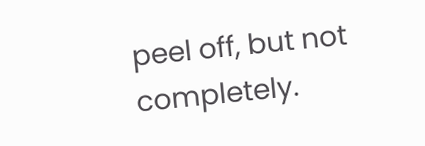peel off, but not completely.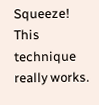Squeeze! This technique really works.